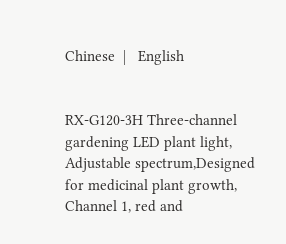Chinese  |   English


RX-G120-3H Three-channel gardening LED plant light, Adjustable spectrum,Designed for medicinal plant growth, Channel 1, red and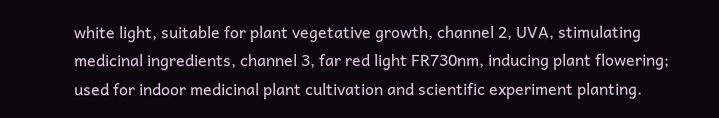white light, suitable for plant vegetative growth, channel 2, UVA, stimulating medicinal ingredients, channel 3, far red light FR730nm, inducing plant flowering; used for indoor medicinal plant cultivation and scientific experiment planting.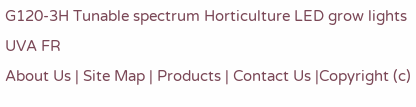G120-3H Tunable spectrum Horticulture LED grow lights UVA FR
About Us | Site Map | Products | Contact Us |Copyright (c)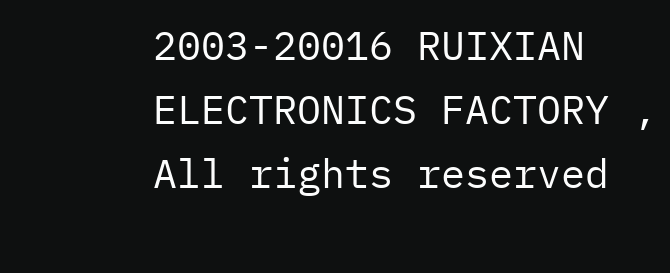2003-20016 RUIXIAN ELECTRONICS FACTORY , All rights reserved